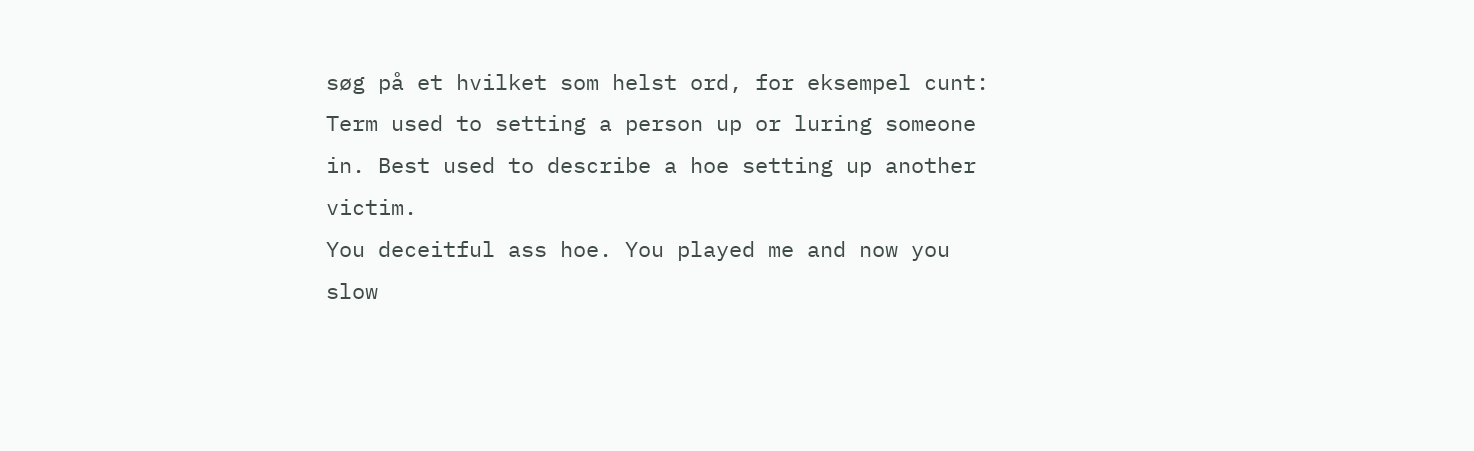søg på et hvilket som helst ord, for eksempel cunt:
Term used to setting a person up or luring someone in. Best used to describe a hoe setting up another victim.
You deceitful ass hoe. You played me and now you slow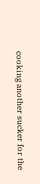cooking another sucker for the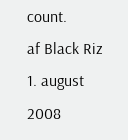count.
af Black Riz 1. august 2008